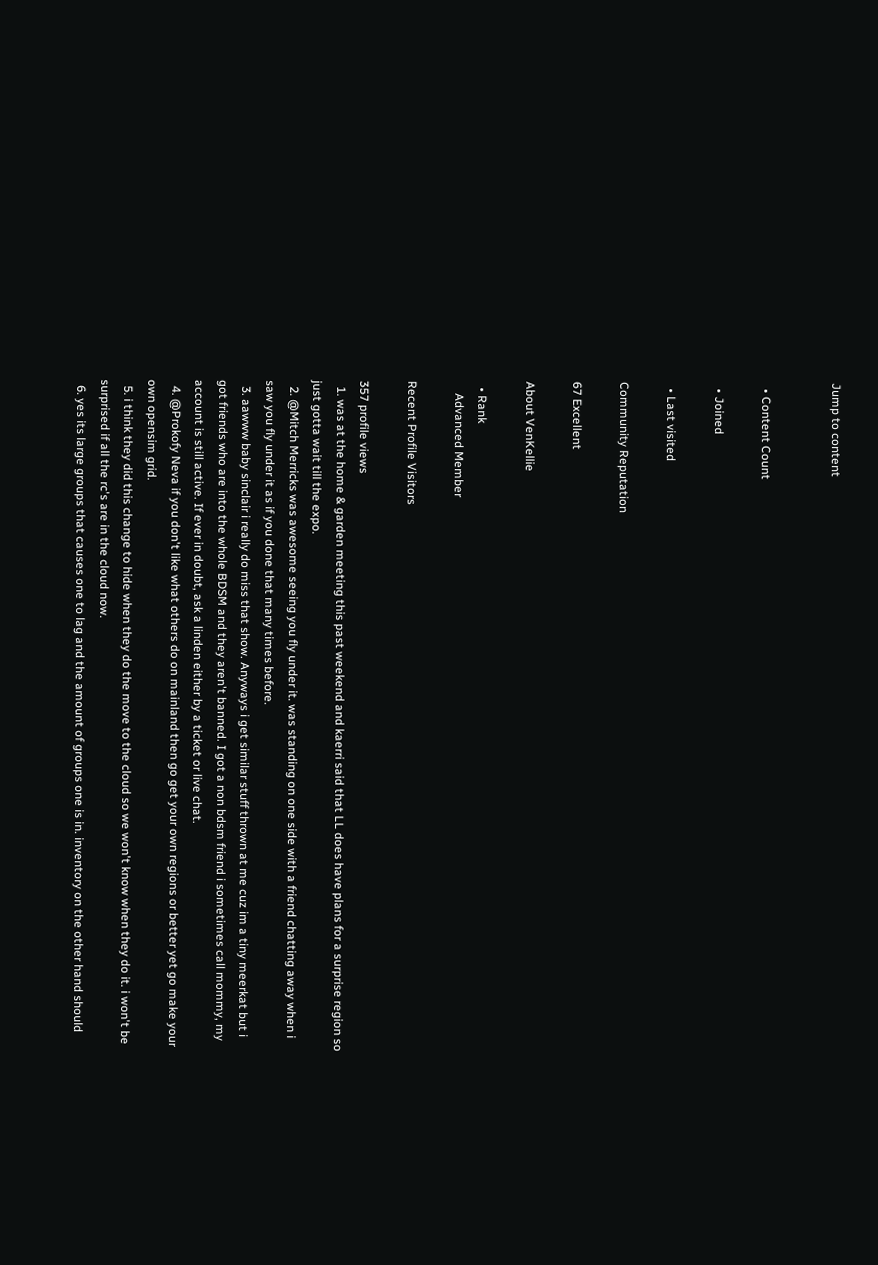Jump to content


  • Content Count

  • Joined

  • Last visited

Community Reputation

67 Excellent

About VenKellie

  • Rank
    Advanced Member

Recent Profile Visitors

357 profile views
  1. was at the home & garden meeting this past weekend and kaerri said that LL does have plans for a surprise region so just gotta wait till the expo.
  2. @Mitch Merricks was awesome seeing you fly under it. was standing on one side with a friend chatting away when i saw you fly under it as if you done that many times before.
  3. aawww baby sinclair i really do miss that show. Anyways i get similar stuff thrown at me cuz im a tiny meerkat but i got friends who are into the whole BDSM and they aren't banned. I got a non bdsm friend i sometimes call mommy, my account is still active. If ever in doubt, ask a linden either by a ticket or live chat.
  4. @Prokofy Neva if you don't like what others do on mainland then go get your own regions or better yet go make your own opensim grid.
  5. i think they did this change to hide when they do the move to the cloud so we won't know when they do it. i won't be surprised if all the rc's are in the cloud now.
  6. yes its large groups that causes one to lag and the amount of groups one is in. inventory on the other hand should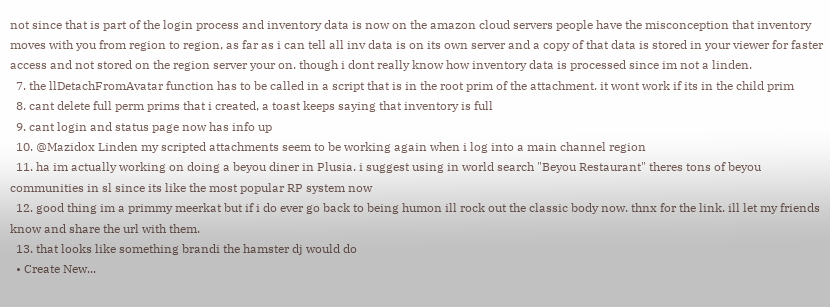not since that is part of the login process and inventory data is now on the amazon cloud servers people have the misconception that inventory moves with you from region to region, as far as i can tell all inv data is on its own server and a copy of that data is stored in your viewer for faster access and not stored on the region server your on. though i dont really know how inventory data is processed since im not a linden.
  7. the llDetachFromAvatar function has to be called in a script that is in the root prim of the attachment. it wont work if its in the child prim
  8. cant delete full perm prims that i created, a toast keeps saying that inventory is full
  9. cant login and status page now has info up
  10. @Mazidox Linden my scripted attachments seem to be working again when i log into a main channel region
  11. ha im actually working on doing a beyou diner in Plusia. i suggest using in world search "Beyou Restaurant" theres tons of beyou communities in sl since its like the most popular RP system now
  12. good thing im a primmy meerkat but if i do ever go back to being humon ill rock out the classic body now. thnx for the link. ill let my friends know and share the url with them.
  13. that looks like something brandi the hamster dj would do
  • Create New...